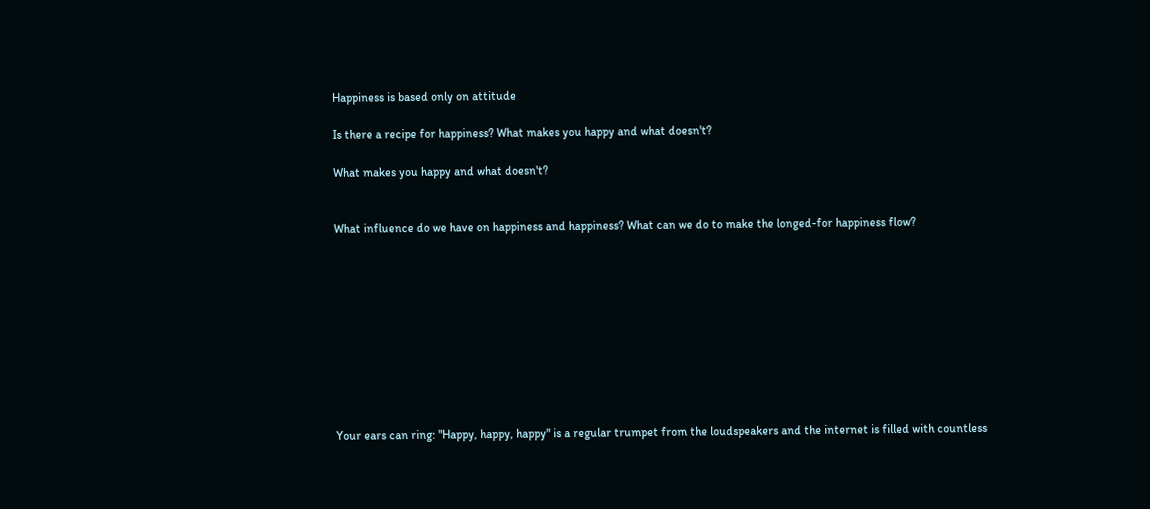Happiness is based only on attitude

Is there a recipe for happiness? What makes you happy and what doesn't?

What makes you happy and what doesn't?


What influence do we have on happiness and happiness? What can we do to make the longed-for happiness flow?










Your ears can ring: "Happy, happy, happy" is a regular trumpet from the loudspeakers and the internet is filled with countless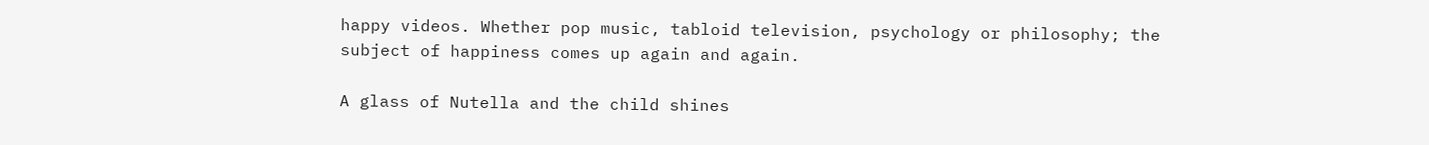happy videos. Whether pop music, tabloid television, psychology or philosophy; the subject of happiness comes up again and again.

A glass of Nutella and the child shines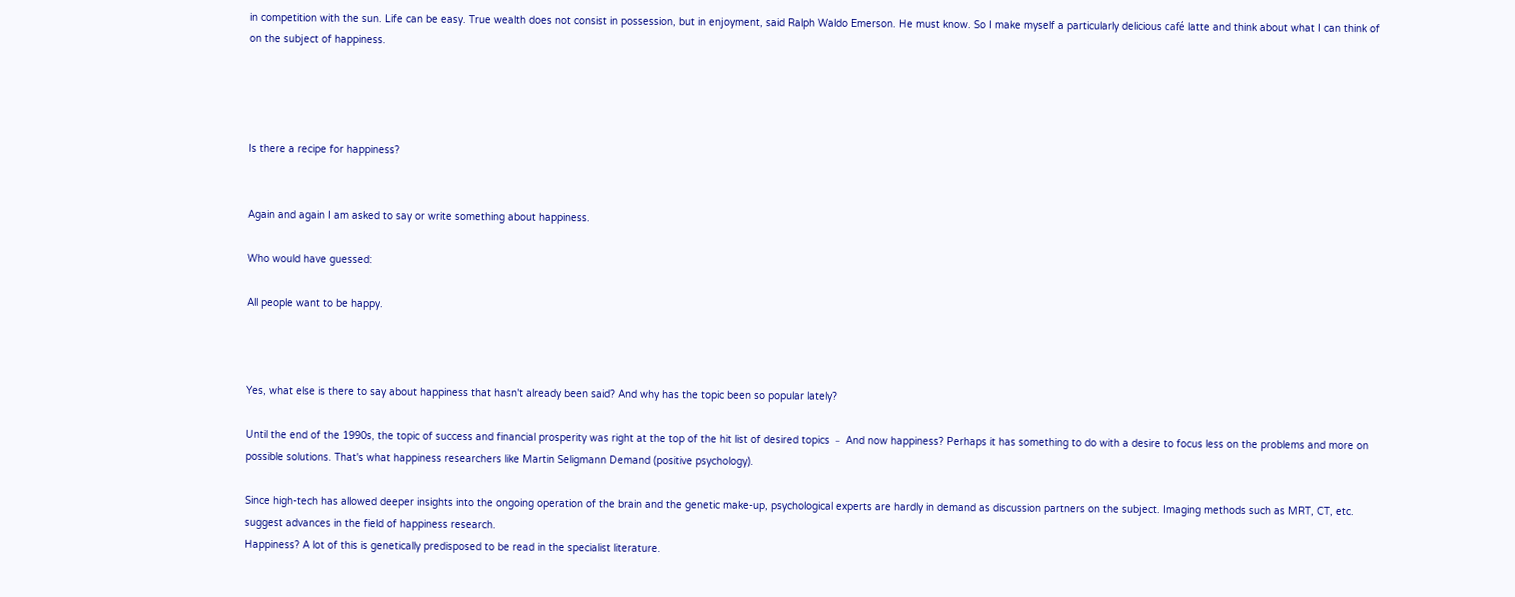in competition with the sun. Life can be easy. True wealth does not consist in possession, but in enjoyment, said Ralph Waldo Emerson. He must know. So I make myself a particularly delicious café latte and think about what I can think of on the subject of happiness.




Is there a recipe for happiness?


Again and again I am asked to say or write something about happiness.

Who would have guessed:

All people want to be happy.



Yes, what else is there to say about happiness that hasn't already been said? And why has the topic been so popular lately?

Until the end of the 1990s, the topic of success and financial prosperity was right at the top of the hit list of desired topics ﹣ And now happiness? Perhaps it has something to do with a desire to focus less on the problems and more on possible solutions. That's what happiness researchers like Martin Seligmann Demand (positive psychology).

Since high-tech has allowed deeper insights into the ongoing operation of the brain and the genetic make-up, psychological experts are hardly in demand as discussion partners on the subject. Imaging methods such as MRT, CT, etc. suggest advances in the field of happiness research.
Happiness? A lot of this is genetically predisposed to be read in the specialist literature.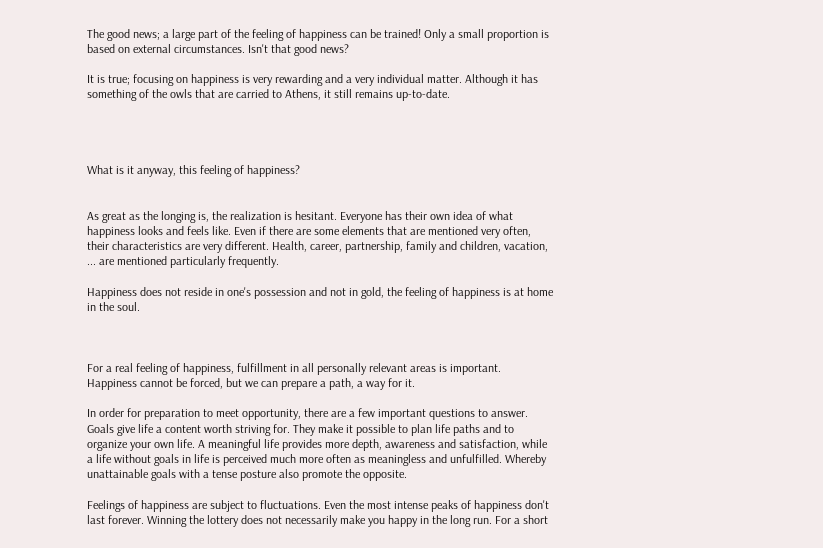The good news; a large part of the feeling of happiness can be trained! Only a small proportion is based on external circumstances. Isn't that good news?

It is true; focusing on happiness is very rewarding and a very individual matter. Although it has something of the owls that are carried to Athens, it still remains up-to-date.




What is it anyway, this feeling of happiness?


As great as the longing is, the realization is hesitant. Everyone has their own idea of what happiness looks and feels like. Even if there are some elements that are mentioned very often, their characteristics are very different. Health, career, partnership, family and children, vacation, ... are mentioned particularly frequently.

Happiness does not reside in one's possession and not in gold, the feeling of happiness is at home in the soul.



For a real feeling of happiness, fulfillment in all personally relevant areas is important. Happiness cannot be forced, but we can prepare a path, a way for it.

In order for preparation to meet opportunity, there are a few important questions to answer. Goals give life a content worth striving for. They make it possible to plan life paths and to organize your own life. A meaningful life provides more depth, awareness and satisfaction, while a life without goals in life is perceived much more often as meaningless and unfulfilled. Whereby unattainable goals with a tense posture also promote the opposite.

Feelings of happiness are subject to fluctuations. Even the most intense peaks of happiness don't last forever. Winning the lottery does not necessarily make you happy in the long run. For a short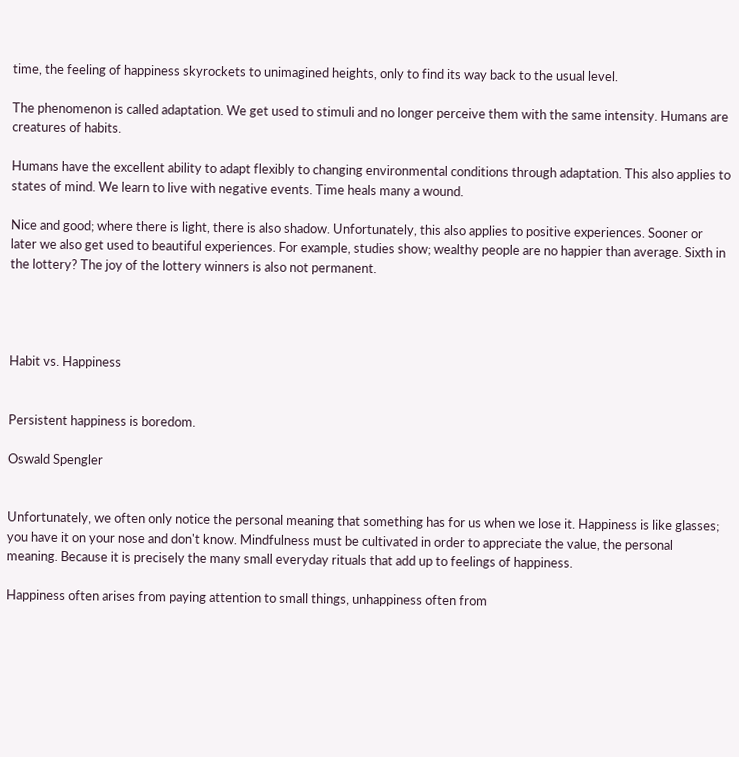time, the feeling of happiness skyrockets to unimagined heights, only to find its way back to the usual level.

The phenomenon is called adaptation. We get used to stimuli and no longer perceive them with the same intensity. Humans are creatures of habits.

Humans have the excellent ability to adapt flexibly to changing environmental conditions through adaptation. This also applies to states of mind. We learn to live with negative events. Time heals many a wound.

Nice and good; where there is light, there is also shadow. Unfortunately, this also applies to positive experiences. Sooner or later we also get used to beautiful experiences. For example, studies show; wealthy people are no happier than average. Sixth in the lottery? The joy of the lottery winners is also not permanent.




Habit vs. Happiness


Persistent happiness is boredom.

Oswald Spengler


Unfortunately, we often only notice the personal meaning that something has for us when we lose it. Happiness is like glasses; you have it on your nose and don't know. Mindfulness must be cultivated in order to appreciate the value, the personal meaning. Because it is precisely the many small everyday rituals that add up to feelings of happiness.

Happiness often arises from paying attention to small things, unhappiness often from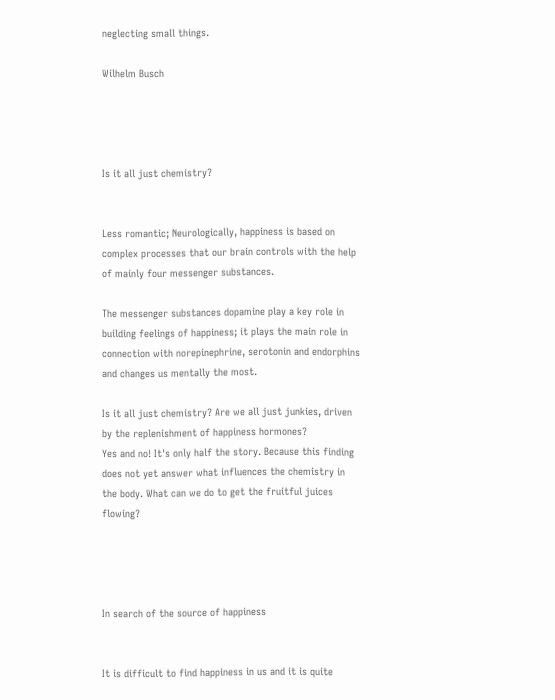neglecting small things.

Wilhelm Busch




Is it all just chemistry?


Less romantic; Neurologically, happiness is based on complex processes that our brain controls with the help of mainly four messenger substances.

The messenger substances dopamine play a key role in building feelings of happiness; it plays the main role in connection with norepinephrine, serotonin and endorphins and changes us mentally the most.

Is it all just chemistry? Are we all just junkies, driven by the replenishment of happiness hormones?
Yes and no! It's only half the story. Because this finding does not yet answer what influences the chemistry in the body. What can we do to get the fruitful juices flowing?




In search of the source of happiness


It is difficult to find happiness in us and it is quite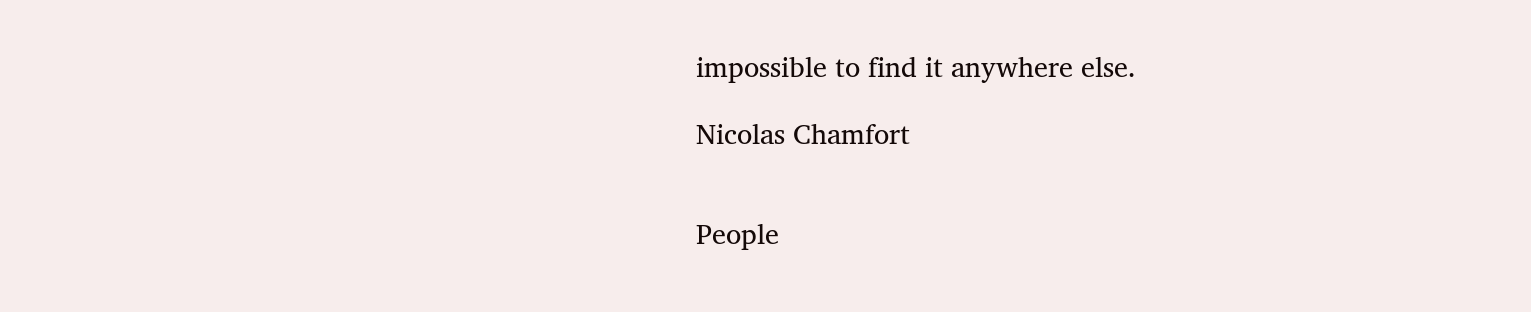impossible to find it anywhere else.

Nicolas Chamfort


People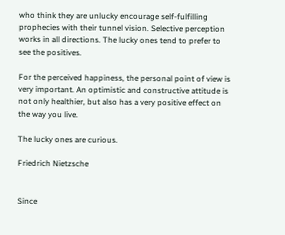who think they are unlucky encourage self-fulfilling prophecies with their tunnel vision. Selective perception works in all directions. The lucky ones tend to prefer to see the positives.

For the perceived happiness, the personal point of view is very important. An optimistic and constructive attitude is not only healthier, but also has a very positive effect on the way you live.

The lucky ones are curious.

Friedrich Nietzsche


Since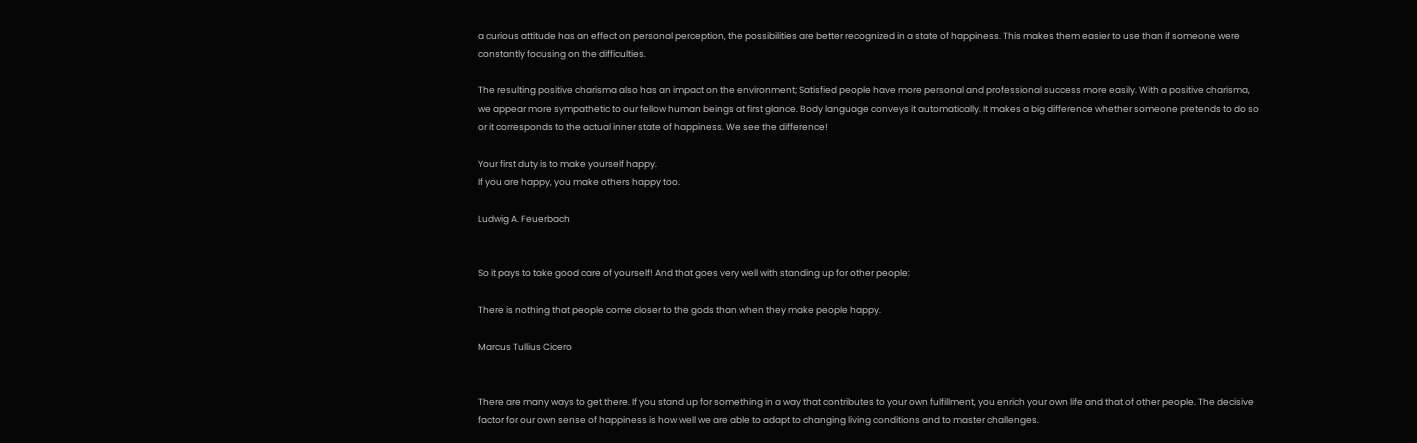a curious attitude has an effect on personal perception, the possibilities are better recognized in a state of happiness. This makes them easier to use than if someone were constantly focusing on the difficulties.

The resulting positive charisma also has an impact on the environment; Satisfied people have more personal and professional success more easily. With a positive charisma, we appear more sympathetic to our fellow human beings at first glance. Body language conveys it automatically. It makes a big difference whether someone pretends to do so or it corresponds to the actual inner state of happiness. We see the difference!

Your first duty is to make yourself happy.
If you are happy, you make others happy too.

Ludwig A. Feuerbach


So it pays to take good care of yourself! And that goes very well with standing up for other people:

There is nothing that people come closer to the gods than when they make people happy.

Marcus Tullius Cicero


There are many ways to get there. If you stand up for something in a way that contributes to your own fulfillment, you enrich your own life and that of other people. The decisive factor for our own sense of happiness is how well we are able to adapt to changing living conditions and to master challenges.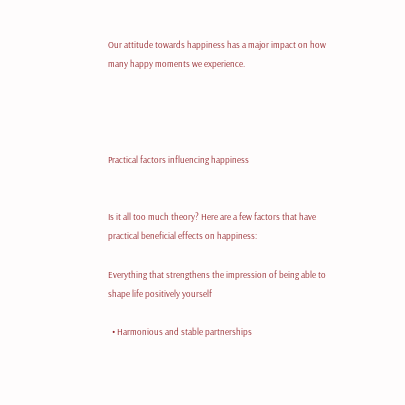Our attitude towards happiness has a major impact on how many happy moments we experience.




Practical factors influencing happiness


Is it all too much theory? Here are a few factors that have practical beneficial effects on happiness:

Everything that strengthens the impression of being able to shape life positively yourself

  • Harmonious and stable partnerships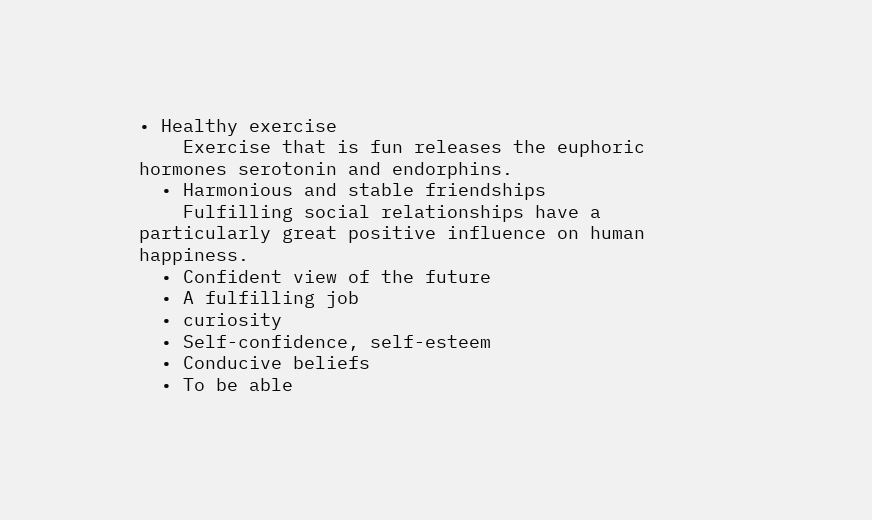• Healthy exercise
    Exercise that is fun releases the euphoric hormones serotonin and endorphins.
  • Harmonious and stable friendships
    Fulfilling social relationships have a particularly great positive influence on human happiness.
  • Confident view of the future
  • A fulfilling job
  • curiosity
  • Self-confidence, self-esteem
  • Conducive beliefs
  • To be able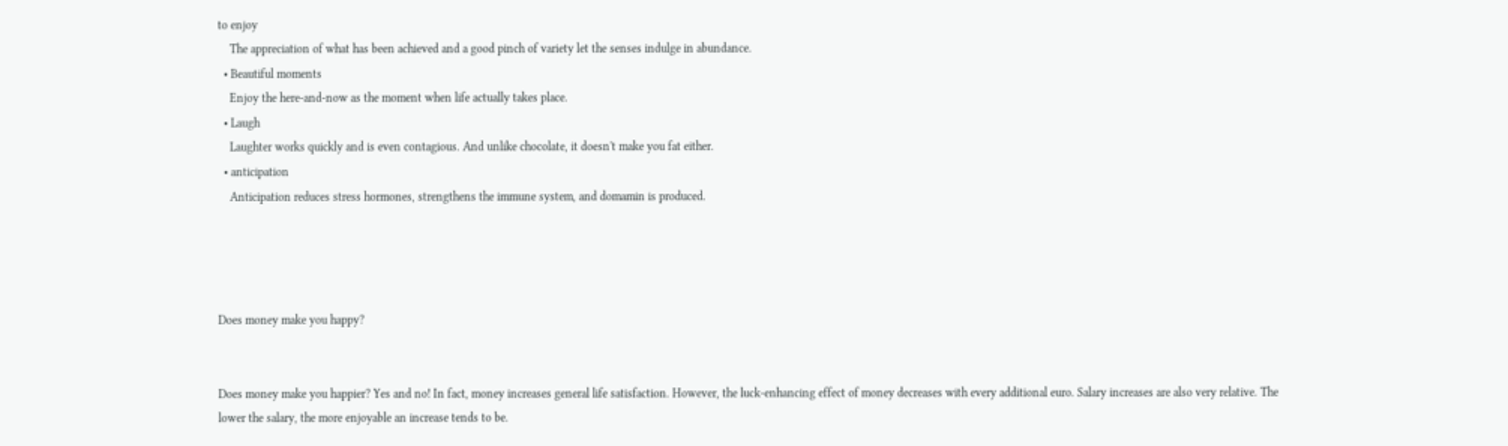to enjoy
    The appreciation of what has been achieved and a good pinch of variety let the senses indulge in abundance.
  • Beautiful moments
    Enjoy the here-and-now as the moment when life actually takes place.
  • Laugh
    Laughter works quickly and is even contagious. And unlike chocolate, it doesn't make you fat either.
  • anticipation
    Anticipation reduces stress hormones, strengthens the immune system, and domamin is produced.




Does money make you happy?


Does money make you happier? Yes and no! In fact, money increases general life satisfaction. However, the luck-enhancing effect of money decreases with every additional euro. Salary increases are also very relative. The lower the salary, the more enjoyable an increase tends to be.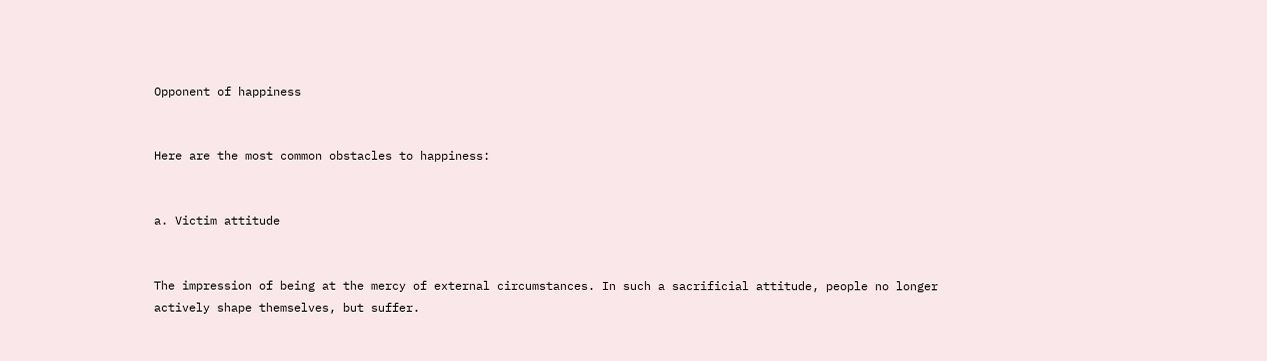Opponent of happiness


Here are the most common obstacles to happiness:


a. Victim attitude


The impression of being at the mercy of external circumstances. In such a sacrificial attitude, people no longer actively shape themselves, but suffer.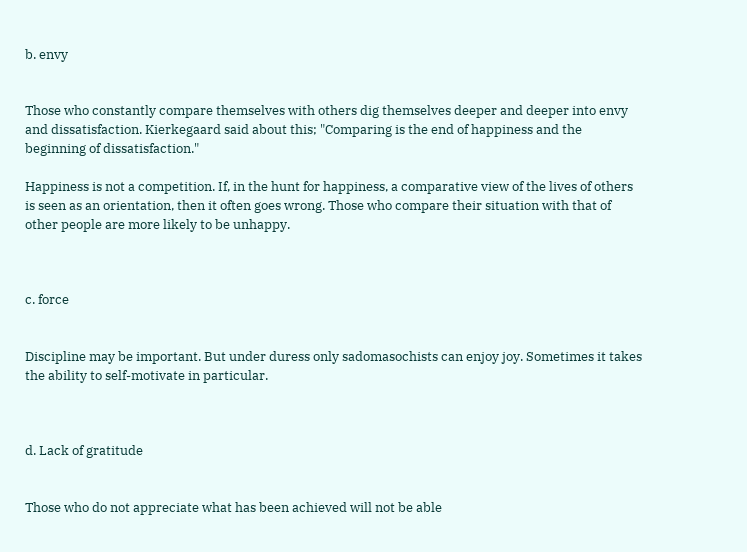b. envy


Those who constantly compare themselves with others dig themselves deeper and deeper into envy and dissatisfaction. Kierkegaard said about this; "Comparing is the end of happiness and the beginning of dissatisfaction."

Happiness is not a competition. If, in the hunt for happiness, a comparative view of the lives of others is seen as an orientation, then it often goes wrong. Those who compare their situation with that of other people are more likely to be unhappy.



c. force


Discipline may be important. But under duress only sadomasochists can enjoy joy. Sometimes it takes the ability to self-motivate in particular.



d. Lack of gratitude


Those who do not appreciate what has been achieved will not be able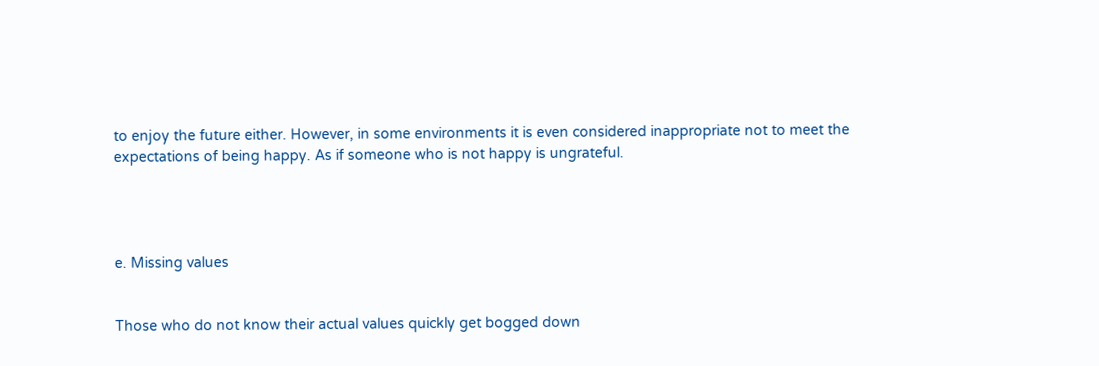to enjoy the future either. However, in some environments it is even considered inappropriate not to meet the expectations of being happy. As if someone who is not happy is ungrateful.




e. Missing values


Those who do not know their actual values quickly get bogged down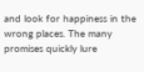and look for happiness in the wrong places. The many promises quickly lure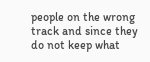people on the wrong track and since they do not keep what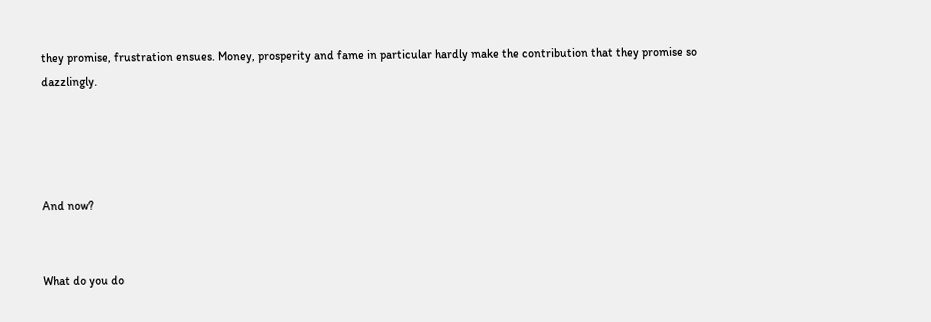they promise, frustration ensues. Money, prosperity and fame in particular hardly make the contribution that they promise so dazzlingly.




And now?


What do you do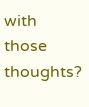with those thoughts?